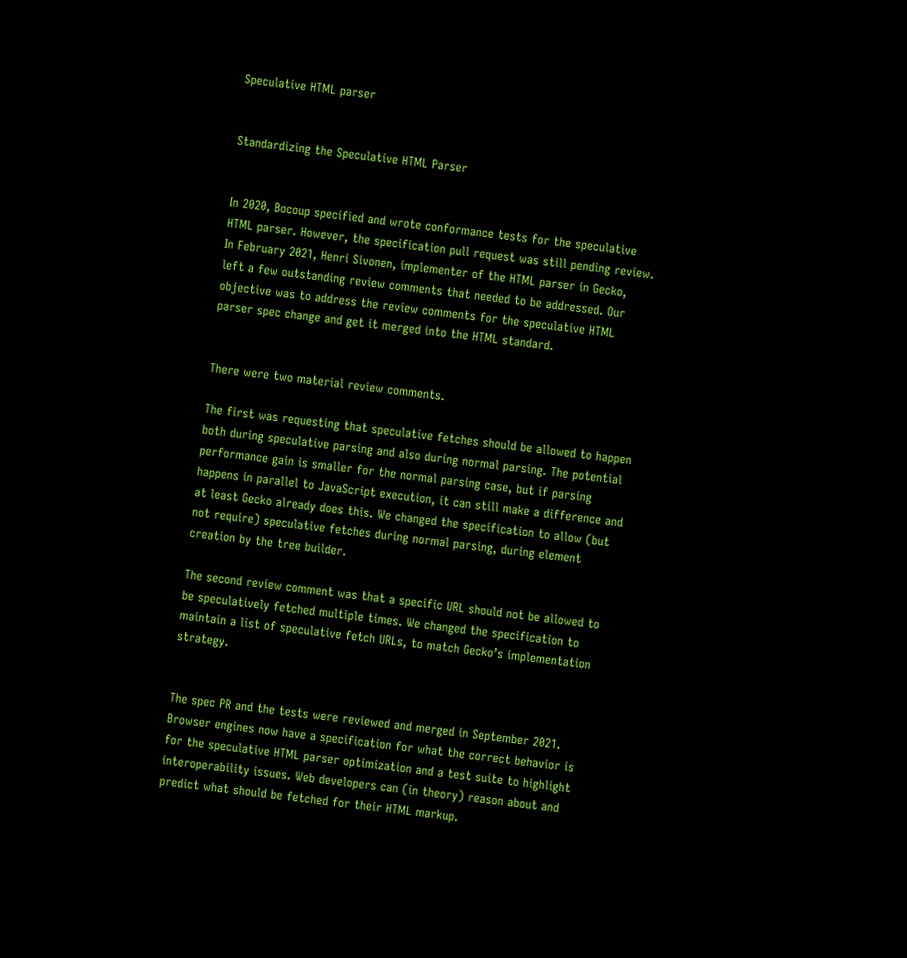Speculative HTML parser


Standardizing the Speculative HTML Parser


In 2020, Bocoup specified and wrote conformance tests for the speculative HTML parser. However, the specification pull request was still pending review. In February 2021, Henri Sivonen, implementer of the HTML parser in Gecko, left a few outstanding review comments that needed to be addressed. Our objective was to address the review comments for the speculative HTML parser spec change and get it merged into the HTML standard.


There were two material review comments.

The first was requesting that speculative fetches should be allowed to happen both during speculative parsing and also during normal parsing. The potential performance gain is smaller for the normal parsing case, but if parsing happens in parallel to JavaScript execution, it can still make a difference and at least Gecko already does this. We changed the specification to allow (but not require) speculative fetches during normal parsing, during element creation by the tree builder.

The second review comment was that a specific URL should not be allowed to be speculatively fetched multiple times. We changed the specification to maintain a list of speculative fetch URLs, to match Gecko’s implementation strategy.


The spec PR and the tests were reviewed and merged in September 2021. Browser engines now have a specification for what the correct behavior is for the speculative HTML parser optimization and a test suite to highlight interoperability issues. Web developers can (in theory) reason about and predict what should be fetched for their HTML markup.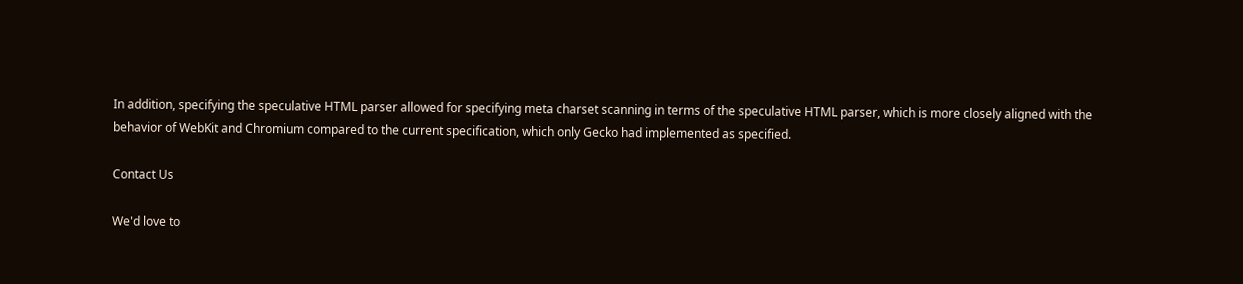In addition, specifying the speculative HTML parser allowed for specifying meta charset scanning in terms of the speculative HTML parser, which is more closely aligned with the behavior of WebKit and Chromium compared to the current specification, which only Gecko had implemented as specified.

Contact Us

We'd love to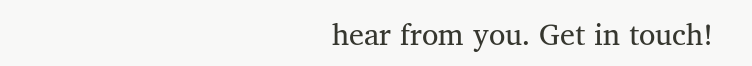hear from you. Get in touch!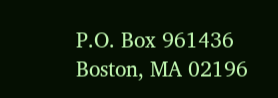P.O. Box 961436
Boston, MA 02196